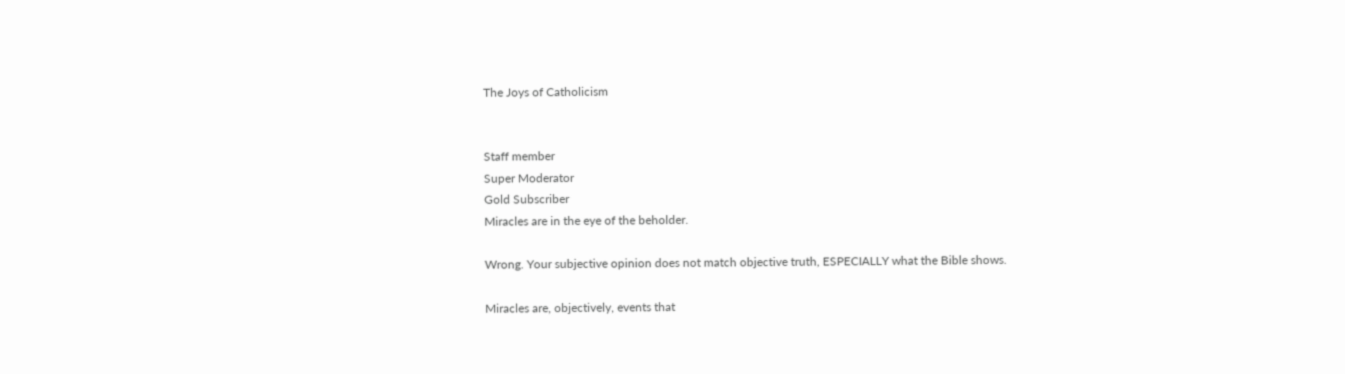The Joys of Catholicism


Staff member
Super Moderator
Gold Subscriber
Miracles are in the eye of the beholder.

Wrong. Your subjective opinion does not match objective truth, ESPECIALLY what the Bible shows.

Miracles are, objectively, events that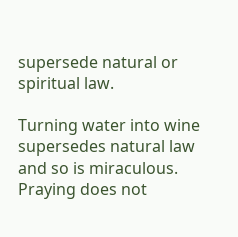supersede natural or spiritual law.

Turning water into wine supersedes natural law and so is miraculous. Praying does not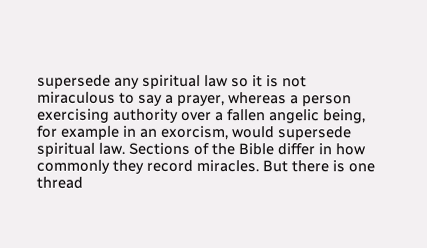supersede any spiritual law so it is not miraculous to say a prayer, whereas a person exercising authority over a fallen angelic being, for example in an exorcism, would supersede spiritual law. Sections of the Bible differ in how commonly they record miracles. But there is one thread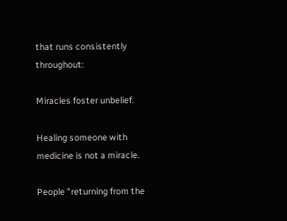that runs consistently throughout:

Miracles foster unbelief.

Healing someone with medicine is not a miracle.

People "returning from the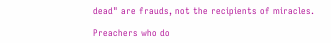dead" are frauds, not the recipients of miracles.

Preachers who do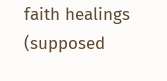faith healings (supposed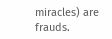miracles) are frauds.